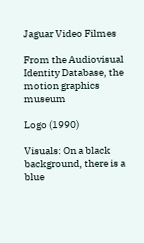Jaguar Video Filmes

From the Audiovisual Identity Database, the motion graphics museum

Logo (1990)

Visuals: On a black background, there is a blue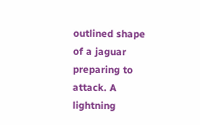outlined shape of a jaguar preparing to attack. A lightning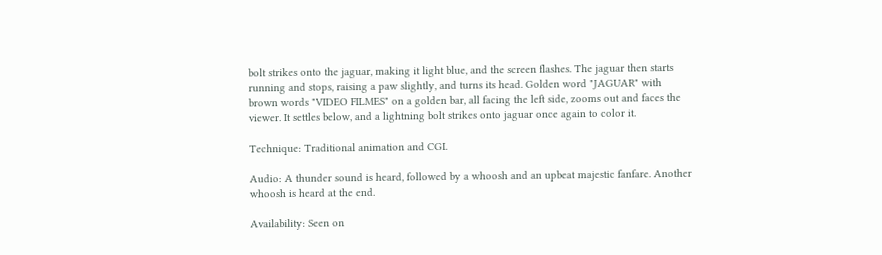bolt strikes onto the jaguar, making it light blue, and the screen flashes. The jaguar then starts running and stops, raising a paw slightly, and turns its head. Golden word "JAGUAR" with brown words "VIDEO FILMES" on a golden bar, all facing the left side, zooms out and faces the viewer. It settles below, and a lightning bolt strikes onto jaguar once again to color it.

Technique: Traditional animation and CGI.

Audio: A thunder sound is heard, followed by a whoosh and an upbeat majestic fanfare. Another whoosh is heard at the end.

Availability: Seen on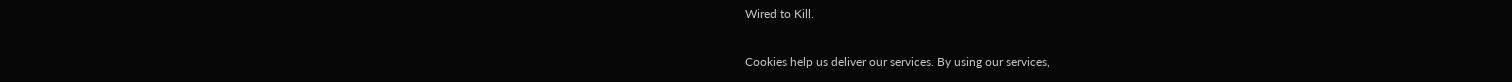Wired to Kill.

Cookies help us deliver our services. By using our services,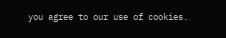you agree to our use of cookies.